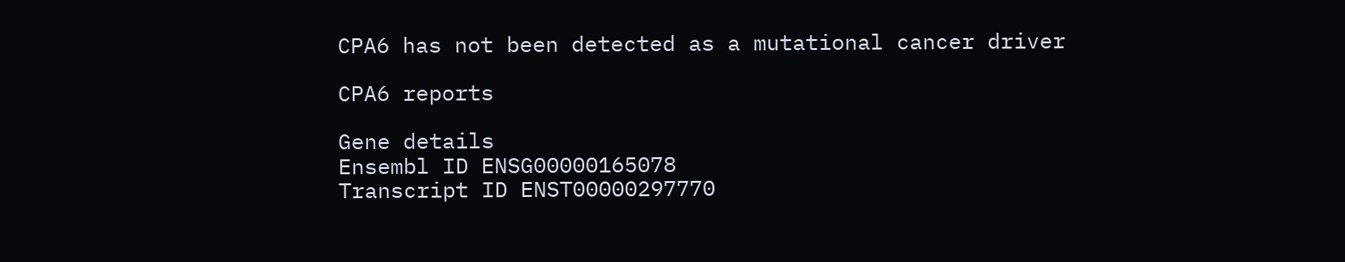CPA6 has not been detected as a mutational cancer driver

CPA6 reports

Gene details
Ensembl ID ENSG00000165078
Transcript ID ENST00000297770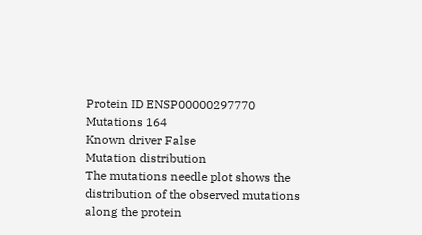Protein ID ENSP00000297770
Mutations 164
Known driver False
Mutation distribution
The mutations needle plot shows the distribution of the observed mutations along the protein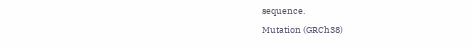sequence.
Mutation (GRCh38)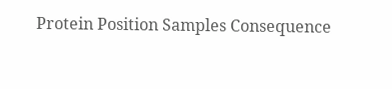Protein Position Samples Consequence